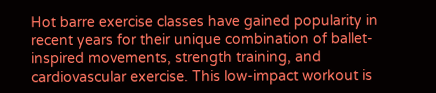Hot barre exercise classes have gained popularity in recent years for their unique combination of ballet-inspired movements, strength training, and cardiovascular exercise. This low-impact workout is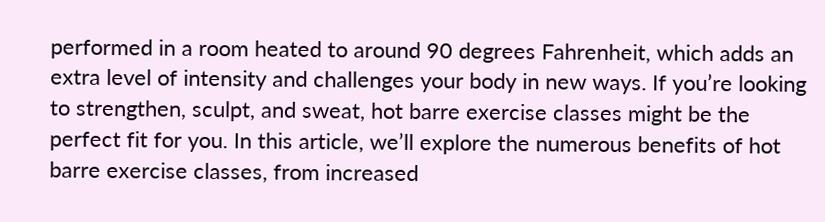performed in a room heated to around 90 degrees Fahrenheit, which adds an extra level of intensity and challenges your body in new ways. If you’re looking to strengthen, sculpt, and sweat, hot barre exercise classes might be the perfect fit for you. In this article, we’ll explore the numerous benefits of hot barre exercise classes, from increased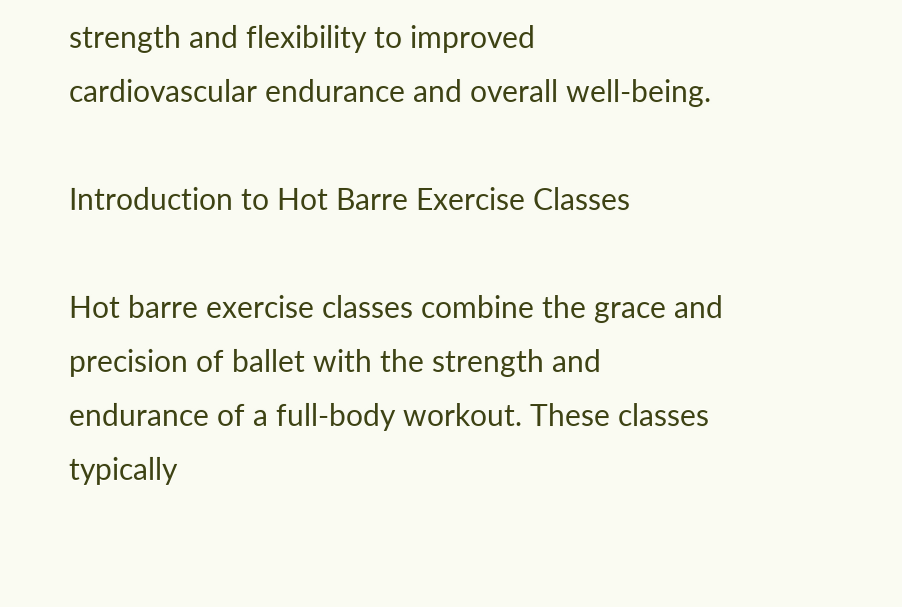strength and flexibility to improved cardiovascular endurance and overall well-being.

Introduction to Hot Barre Exercise Classes

Hot barre exercise classes combine the grace and precision of ballet with the strength and endurance of a full-body workout. These classes typically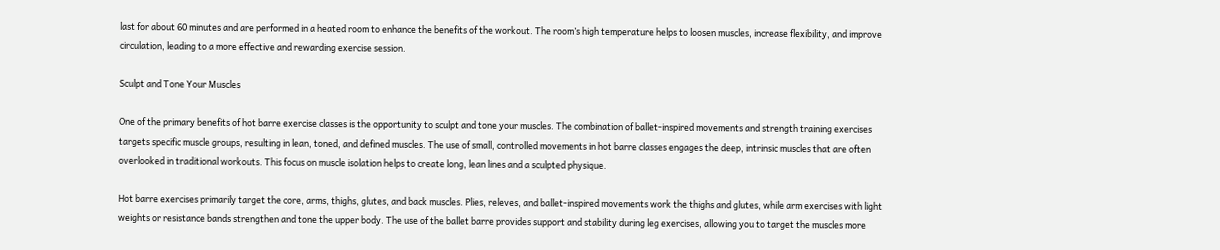last for about 60 minutes and are performed in a heated room to enhance the benefits of the workout. The room’s high temperature helps to loosen muscles, increase flexibility, and improve circulation, leading to a more effective and rewarding exercise session.

Sculpt and Tone Your Muscles

One of the primary benefits of hot barre exercise classes is the opportunity to sculpt and tone your muscles. The combination of ballet-inspired movements and strength training exercises targets specific muscle groups, resulting in lean, toned, and defined muscles. The use of small, controlled movements in hot barre classes engages the deep, intrinsic muscles that are often overlooked in traditional workouts. This focus on muscle isolation helps to create long, lean lines and a sculpted physique.

Hot barre exercises primarily target the core, arms, thighs, glutes, and back muscles. Plies, releves, and ballet-inspired movements work the thighs and glutes, while arm exercises with light weights or resistance bands strengthen and tone the upper body. The use of the ballet barre provides support and stability during leg exercises, allowing you to target the muscles more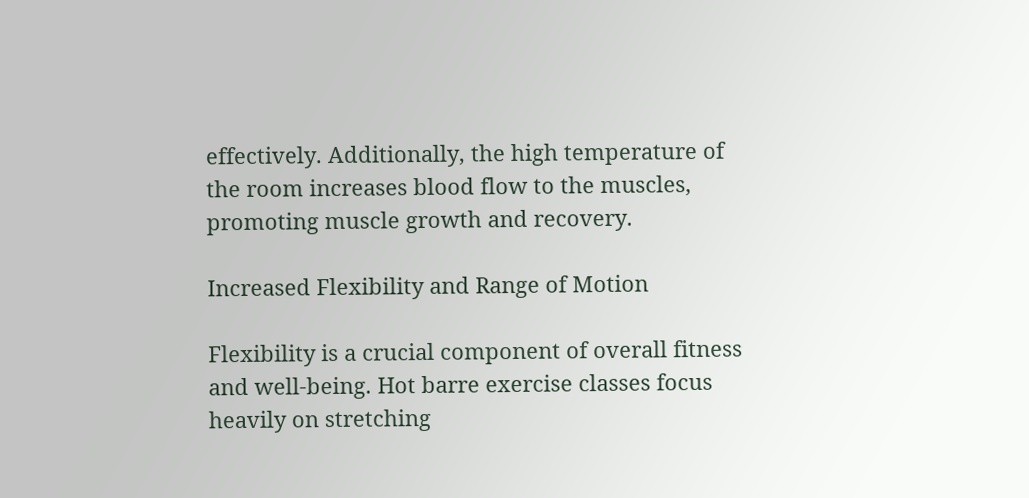effectively. Additionally, the high temperature of the room increases blood flow to the muscles, promoting muscle growth and recovery.

Increased Flexibility and Range of Motion

Flexibility is a crucial component of overall fitness and well-being. Hot barre exercise classes focus heavily on stretching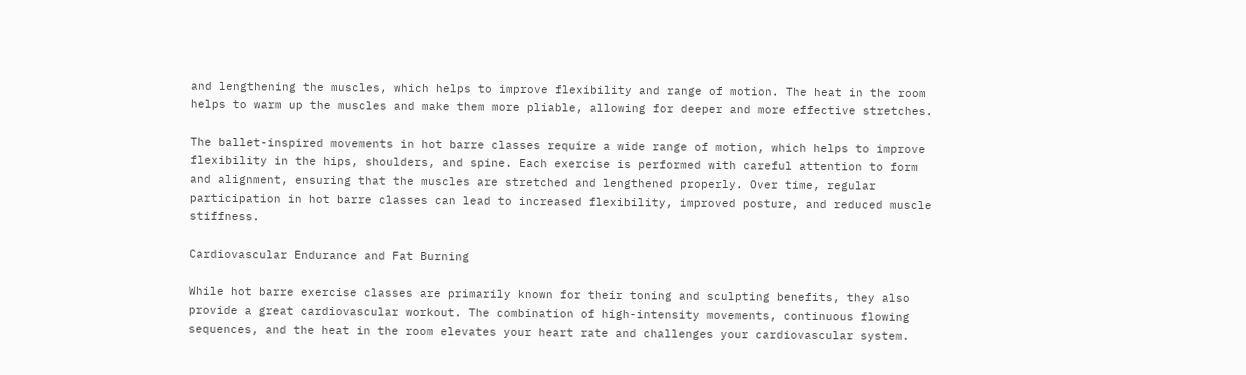and lengthening the muscles, which helps to improve flexibility and range of motion. The heat in the room helps to warm up the muscles and make them more pliable, allowing for deeper and more effective stretches.

The ballet-inspired movements in hot barre classes require a wide range of motion, which helps to improve flexibility in the hips, shoulders, and spine. Each exercise is performed with careful attention to form and alignment, ensuring that the muscles are stretched and lengthened properly. Over time, regular participation in hot barre classes can lead to increased flexibility, improved posture, and reduced muscle stiffness.

Cardiovascular Endurance and Fat Burning

While hot barre exercise classes are primarily known for their toning and sculpting benefits, they also provide a great cardiovascular workout. The combination of high-intensity movements, continuous flowing sequences, and the heat in the room elevates your heart rate and challenges your cardiovascular system.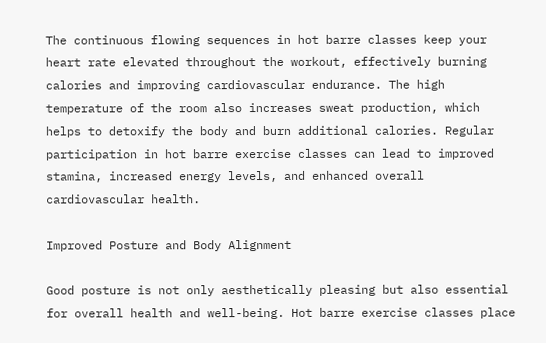The continuous flowing sequences in hot barre classes keep your heart rate elevated throughout the workout, effectively burning calories and improving cardiovascular endurance. The high temperature of the room also increases sweat production, which helps to detoxify the body and burn additional calories. Regular participation in hot barre exercise classes can lead to improved stamina, increased energy levels, and enhanced overall cardiovascular health.

Improved Posture and Body Alignment

Good posture is not only aesthetically pleasing but also essential for overall health and well-being. Hot barre exercise classes place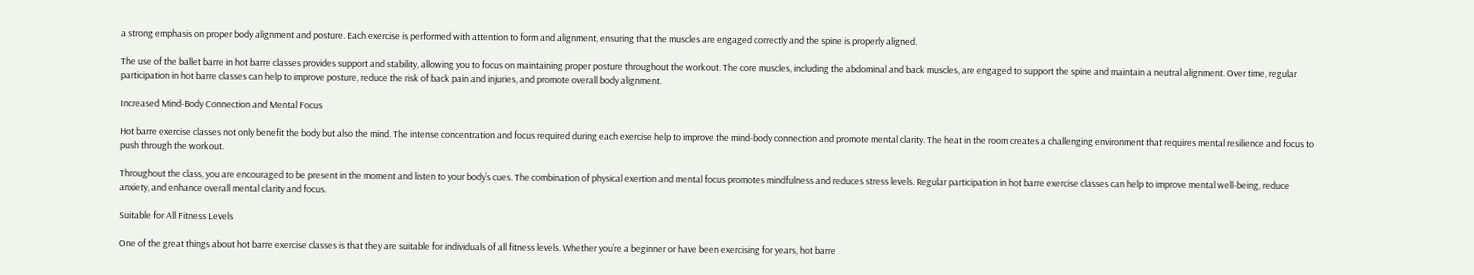a strong emphasis on proper body alignment and posture. Each exercise is performed with attention to form and alignment, ensuring that the muscles are engaged correctly and the spine is properly aligned.

The use of the ballet barre in hot barre classes provides support and stability, allowing you to focus on maintaining proper posture throughout the workout. The core muscles, including the abdominal and back muscles, are engaged to support the spine and maintain a neutral alignment. Over time, regular participation in hot barre classes can help to improve posture, reduce the risk of back pain and injuries, and promote overall body alignment.

Increased Mind-Body Connection and Mental Focus

Hot barre exercise classes not only benefit the body but also the mind. The intense concentration and focus required during each exercise help to improve the mind-body connection and promote mental clarity. The heat in the room creates a challenging environment that requires mental resilience and focus to push through the workout.

Throughout the class, you are encouraged to be present in the moment and listen to your body’s cues. The combination of physical exertion and mental focus promotes mindfulness and reduces stress levels. Regular participation in hot barre exercise classes can help to improve mental well-being, reduce anxiety, and enhance overall mental clarity and focus.

Suitable for All Fitness Levels

One of the great things about hot barre exercise classes is that they are suitable for individuals of all fitness levels. Whether you’re a beginner or have been exercising for years, hot barre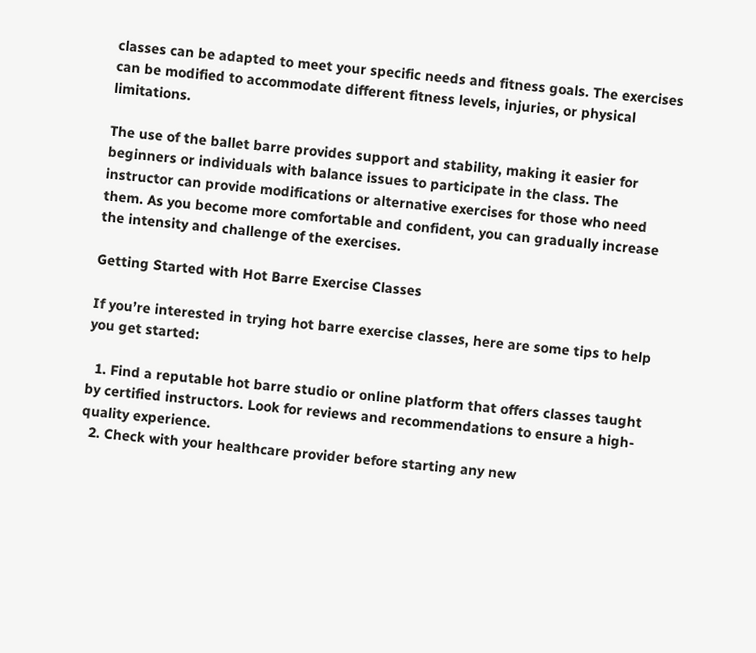classes can be adapted to meet your specific needs and fitness goals. The exercises can be modified to accommodate different fitness levels, injuries, or physical limitations.

The use of the ballet barre provides support and stability, making it easier for beginners or individuals with balance issues to participate in the class. The instructor can provide modifications or alternative exercises for those who need them. As you become more comfortable and confident, you can gradually increase the intensity and challenge of the exercises.

Getting Started with Hot Barre Exercise Classes

If you’re interested in trying hot barre exercise classes, here are some tips to help you get started:

  1. Find a reputable hot barre studio or online platform that offers classes taught by certified instructors. Look for reviews and recommendations to ensure a high-quality experience.
  2. Check with your healthcare provider before starting any new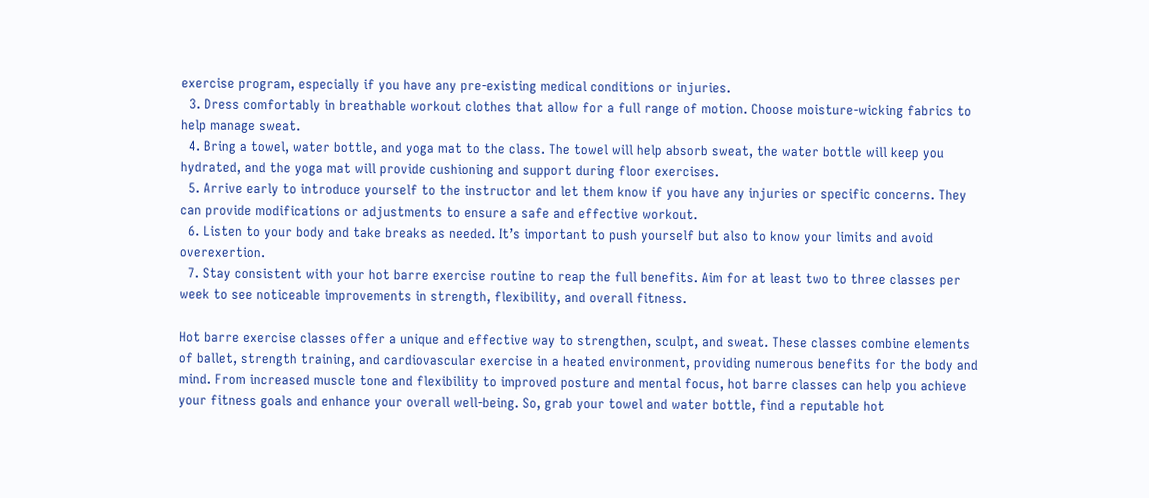exercise program, especially if you have any pre-existing medical conditions or injuries.
  3. Dress comfortably in breathable workout clothes that allow for a full range of motion. Choose moisture-wicking fabrics to help manage sweat.
  4. Bring a towel, water bottle, and yoga mat to the class. The towel will help absorb sweat, the water bottle will keep you hydrated, and the yoga mat will provide cushioning and support during floor exercises.
  5. Arrive early to introduce yourself to the instructor and let them know if you have any injuries or specific concerns. They can provide modifications or adjustments to ensure a safe and effective workout.
  6. Listen to your body and take breaks as needed. It’s important to push yourself but also to know your limits and avoid overexertion.
  7. Stay consistent with your hot barre exercise routine to reap the full benefits. Aim for at least two to three classes per week to see noticeable improvements in strength, flexibility, and overall fitness.

Hot barre exercise classes offer a unique and effective way to strengthen, sculpt, and sweat. These classes combine elements of ballet, strength training, and cardiovascular exercise in a heated environment, providing numerous benefits for the body and mind. From increased muscle tone and flexibility to improved posture and mental focus, hot barre classes can help you achieve your fitness goals and enhance your overall well-being. So, grab your towel and water bottle, find a reputable hot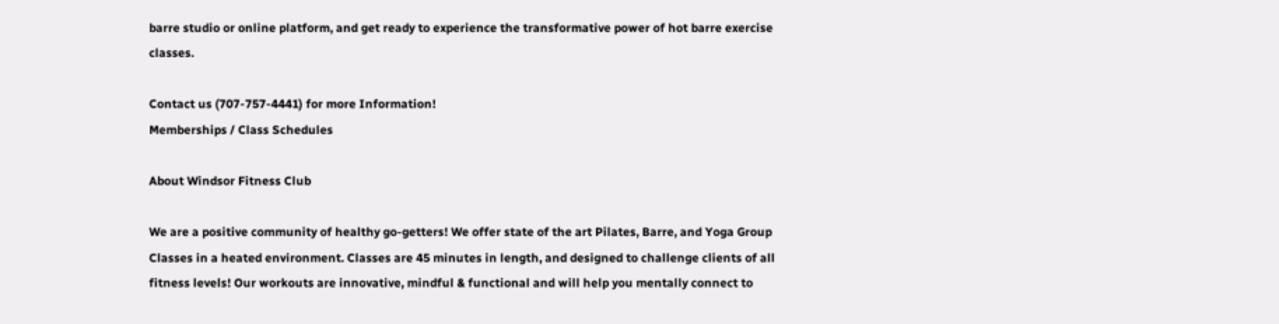barre studio or online platform, and get ready to experience the transformative power of hot barre exercise classes.

Contact us (707-757-4441) for more Information!
Memberships / Class Schedules

About Windsor Fitness Club

We are a positive community of healthy go-getters! We offer state of the art Pilates, Barre, and Yoga Group Classes in a heated environment. Classes are 45 minutes in length, and designed to challenge clients of all fitness levels! Our workouts are innovative, mindful & functional and will help you mentally connect to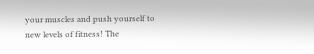your muscles and push yourself to new levels of fitness! The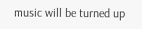music will be turned up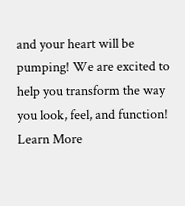and your heart will be pumping! We are excited to help you transform the way you look, feel, and function!
Learn More